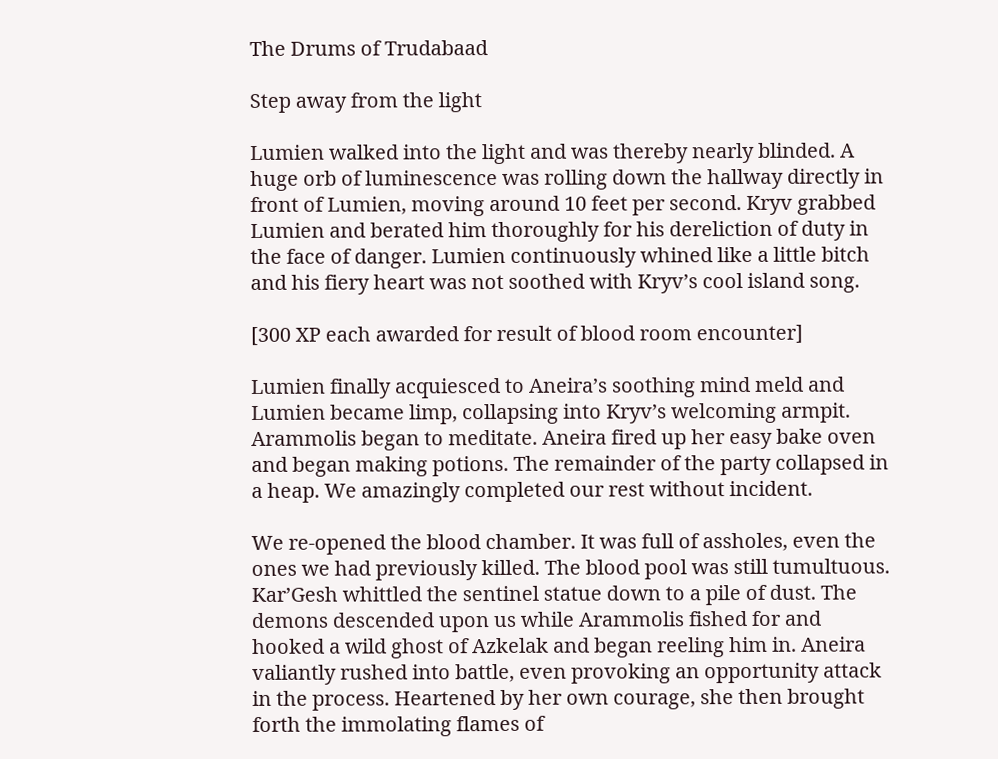The Drums of Trudabaad

Step away from the light

Lumien walked into the light and was thereby nearly blinded. A huge orb of luminescence was rolling down the hallway directly in front of Lumien, moving around 10 feet per second. Kryv grabbed Lumien and berated him thoroughly for his dereliction of duty in the face of danger. Lumien continuously whined like a little bitch and his fiery heart was not soothed with Kryv’s cool island song.

[300 XP each awarded for result of blood room encounter]

Lumien finally acquiesced to Aneira’s soothing mind meld and Lumien became limp, collapsing into Kryv’s welcoming armpit. Arammolis began to meditate. Aneira fired up her easy bake oven and began making potions. The remainder of the party collapsed in a heap. We amazingly completed our rest without incident.

We re-opened the blood chamber. It was full of assholes, even the ones we had previously killed. The blood pool was still tumultuous. Kar’Gesh whittled the sentinel statue down to a pile of dust. The demons descended upon us while Arammolis fished for and hooked a wild ghost of Azkelak and began reeling him in. Aneira valiantly rushed into battle, even provoking an opportunity attack in the process. Heartened by her own courage, she then brought forth the immolating flames of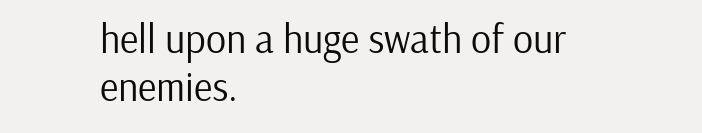hell upon a huge swath of our enemies.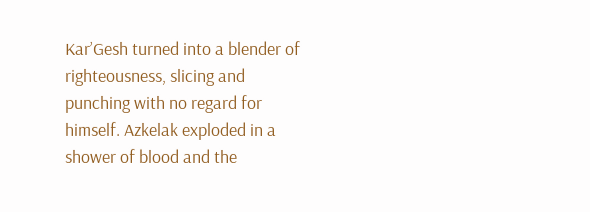Kar’Gesh turned into a blender of righteousness, slicing and punching with no regard for himself. Azkelak exploded in a shower of blood and the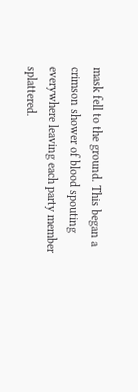mask fell to the ground. This began a crimson shower of blood spouting everywhere leaving each party member splattered.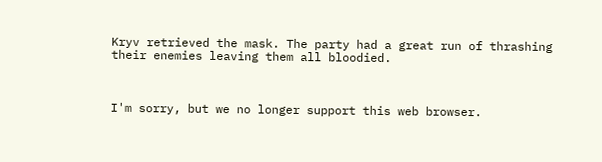Kryv retrieved the mask. The party had a great run of thrashing their enemies leaving them all bloodied.



I'm sorry, but we no longer support this web browser.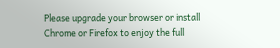Please upgrade your browser or install Chrome or Firefox to enjoy the full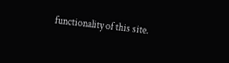functionality of this site.